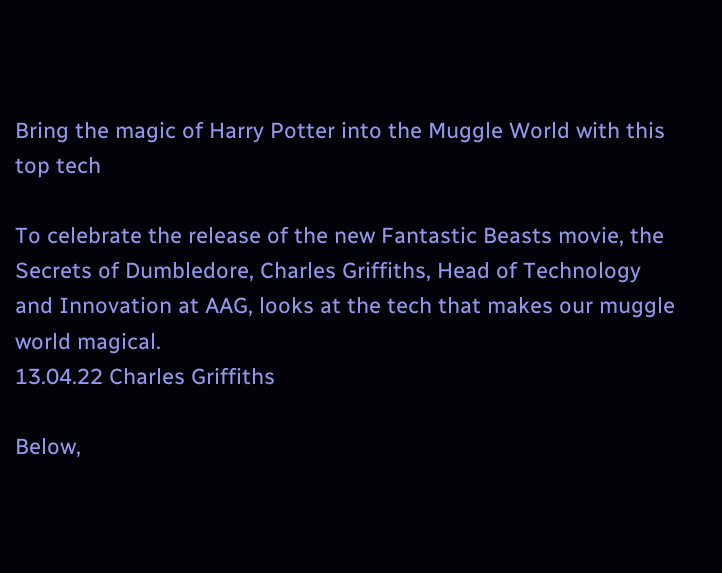Bring the magic of Harry Potter into the Muggle World with this top tech

To celebrate the release of the new Fantastic Beasts movie, the Secrets of Dumbledore, Charles Griffiths, Head of Technology and Innovation at AAG, looks at the tech that makes our muggle world magical.
13.04.22 Charles Griffiths

Below,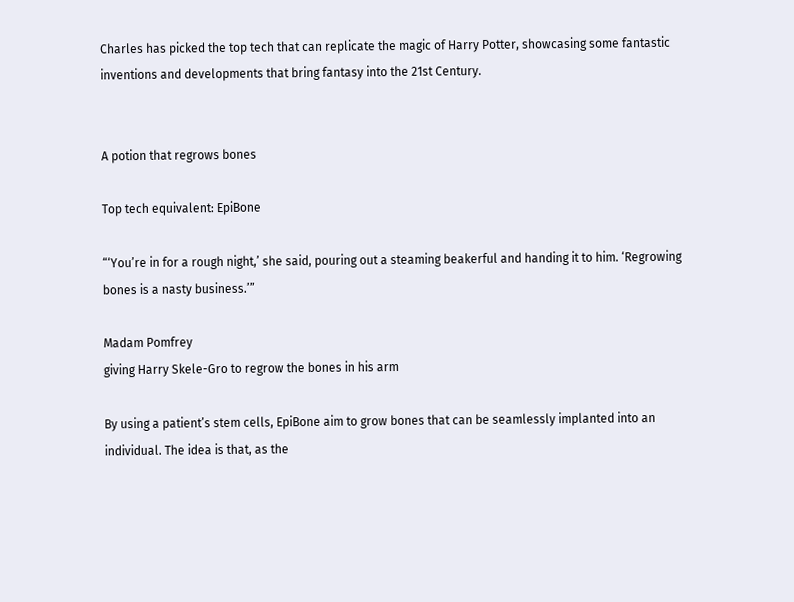Charles has picked the top tech that can replicate the magic of Harry Potter, showcasing some fantastic inventions and developments that bring fantasy into the 21st Century.


A potion that regrows bones

Top tech equivalent: EpiBone

“‘You’re in for a rough night,’ she said, pouring out a steaming beakerful and handing it to him. ‘Regrowing bones is a nasty business.’”

Madam Pomfrey
giving Harry Skele-Gro to regrow the bones in his arm

By using a patient’s stem cells, EpiBone aim to grow bones that can be seamlessly implanted into an individual. The idea is that, as the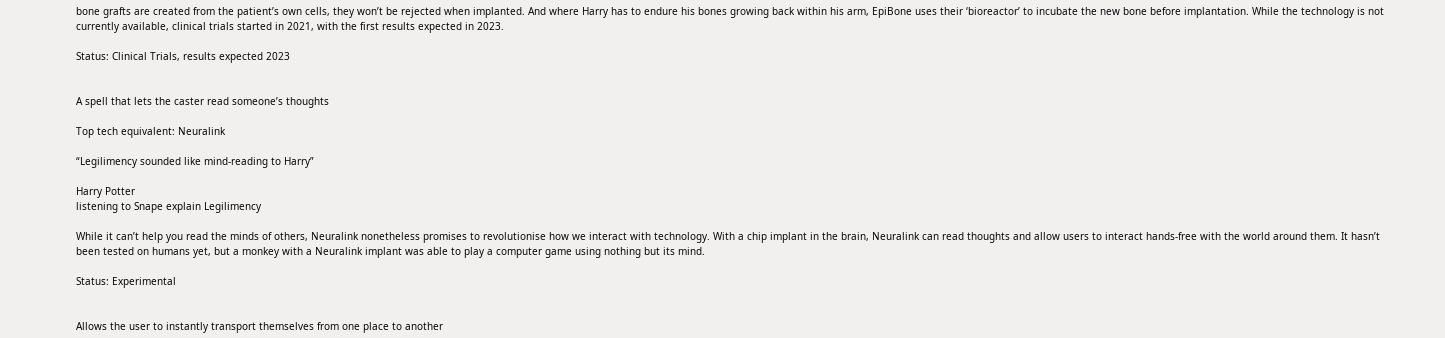bone grafts are created from the patient’s own cells, they won’t be rejected when implanted. And where Harry has to endure his bones growing back within his arm, EpiBone uses their ‘bioreactor’ to incubate the new bone before implantation. While the technology is not currently available, clinical trials started in 2021, with the first results expected in 2023.

Status: Clinical Trials, results expected 2023


A spell that lets the caster read someone’s thoughts

Top tech equivalent: Neuralink

“Legilimency sounded like mind-reading to Harry”

Harry Potter
listening to Snape explain Legilimency

While it can’t help you read the minds of others, Neuralink nonetheless promises to revolutionise how we interact with technology. With a chip implant in the brain, Neuralink can read thoughts and allow users to interact hands-free with the world around them. It hasn’t been tested on humans yet, but a monkey with a Neuralink implant was able to play a computer game using nothing but its mind.

Status: Experimental


Allows the user to instantly transport themselves from one place to another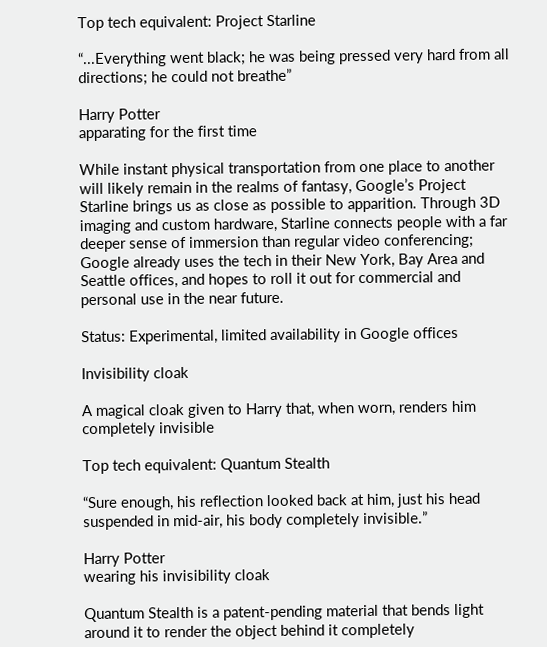Top tech equivalent: Project Starline

“...Everything went black; he was being pressed very hard from all directions; he could not breathe”

Harry Potter
apparating for the first time

While instant physical transportation from one place to another will likely remain in the realms of fantasy, Google’s Project Starline brings us as close as possible to apparition. Through 3D imaging and custom hardware, Starline connects people with a far deeper sense of immersion than regular video conferencing; Google already uses the tech in their New York, Bay Area and Seattle offices, and hopes to roll it out for commercial and personal use in the near future.

Status: Experimental, limited availability in Google offices

Invisibility cloak

A magical cloak given to Harry that, when worn, renders him completely invisible

Top tech equivalent: Quantum Stealth

“Sure enough, his reflection looked back at him, just his head suspended in mid-air, his body completely invisible.”

Harry Potter
wearing his invisibility cloak

Quantum Stealth is a patent-pending material that bends light around it to render the object behind it completely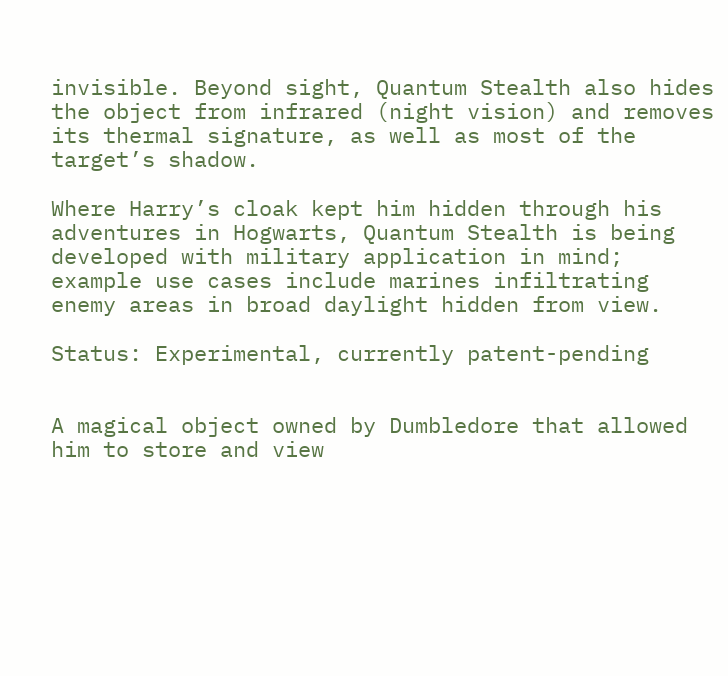invisible. Beyond sight, Quantum Stealth also hides the object from infrared (night vision) and removes its thermal signature, as well as most of the target’s shadow.

Where Harry’s cloak kept him hidden through his adventures in Hogwarts, Quantum Stealth is being developed with military application in mind; example use cases include marines infiltrating enemy areas in broad daylight hidden from view.

Status: Experimental, currently patent-pending


A magical object owned by Dumbledore that allowed him to store and view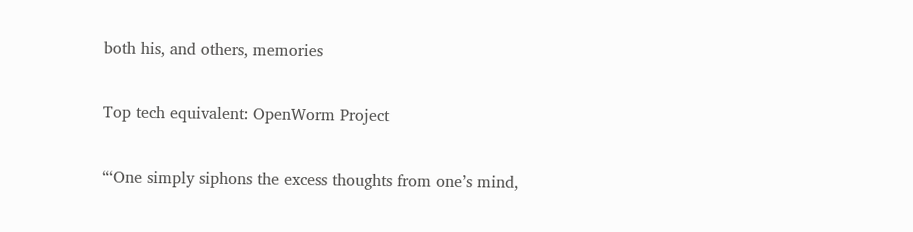both his, and others, memories

Top tech equivalent: OpenWorm Project

“‘One simply siphons the excess thoughts from one’s mind,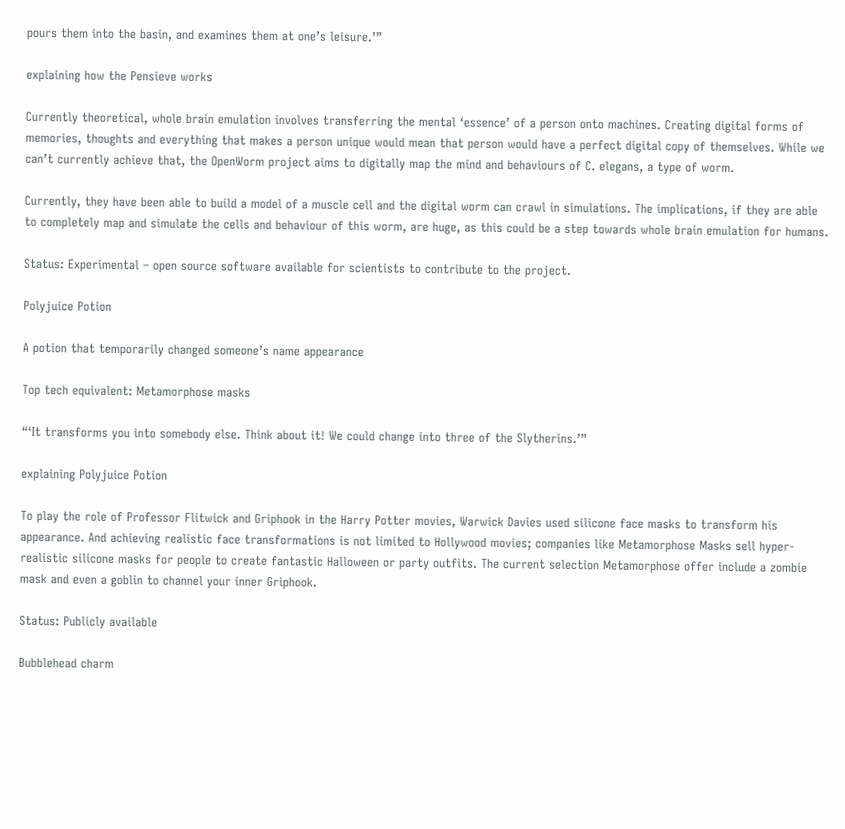pours them into the basin, and examines them at one’s leisure.’”

explaining how the Pensieve works

Currently theoretical, whole brain emulation involves transferring the mental ‘essence’ of a person onto machines. Creating digital forms of memories, thoughts and everything that makes a person unique would mean that person would have a perfect digital copy of themselves. While we can’t currently achieve that, the OpenWorm project aims to digitally map the mind and behaviours of C. elegans, a type of worm.

Currently, they have been able to build a model of a muscle cell and the digital worm can crawl in simulations. The implications, if they are able to completely map and simulate the cells and behaviour of this worm, are huge, as this could be a step towards whole brain emulation for humans.

Status: Experimental – open source software available for scientists to contribute to the project.

Polyjuice Potion

A potion that temporarily changed someone’s name appearance

Top tech equivalent: Metamorphose masks

“‘It transforms you into somebody else. Think about it! We could change into three of the Slytherins.’”

explaining Polyjuice Potion

To play the role of Professor Flitwick and Griphook in the Harry Potter movies, Warwick Davies used silicone face masks to transform his appearance. And achieving realistic face transformations is not limited to Hollywood movies; companies like Metamorphose Masks sell hyper-realistic silicone masks for people to create fantastic Halloween or party outfits. The current selection Metamorphose offer include a zombie mask and even a goblin to channel your inner Griphook.

Status: Publicly available

Bubblehead charm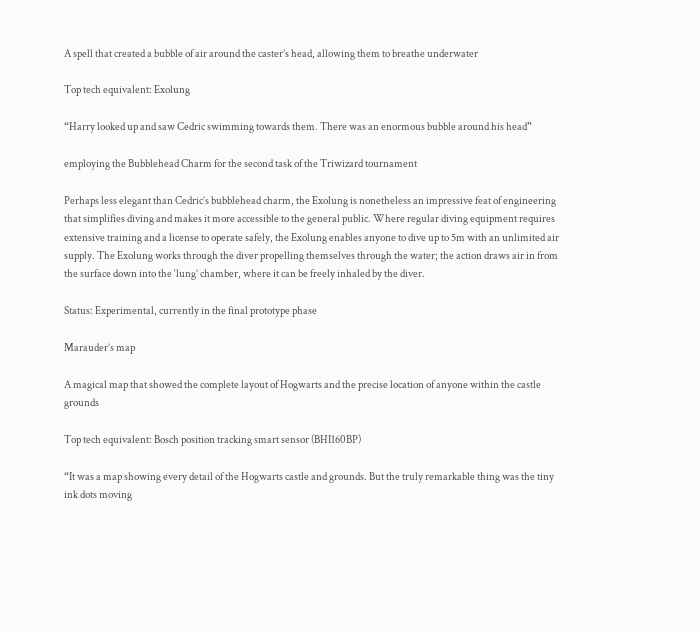A spell that created a bubble of air around the caster’s head, allowing them to breathe underwater

Top tech equivalent: Exolung

“Harry looked up and saw Cedric swimming towards them. There was an enormous bubble around his head”

employing the Bubblehead Charm for the second task of the Triwizard tournament

Perhaps less elegant than Cedric’s bubblehead charm, the Exolung is nonetheless an impressive feat of engineering that simplifies diving and makes it more accessible to the general public. Where regular diving equipment requires extensive training and a license to operate safely, the Exolung enables anyone to dive up to 5m with an unlimited air supply. The Exolung works through the diver propelling themselves through the water; the action draws air in from the surface down into the ‘lung’ chamber, where it can be freely inhaled by the diver.

Status: Experimental, currently in the final prototype phase

Marauder’s map

A magical map that showed the complete layout of Hogwarts and the precise location of anyone within the castle grounds

Top tech equivalent: Bosch position tracking smart sensor (BHI160BP)

“It was a map showing every detail of the Hogwarts castle and grounds. But the truly remarkable thing was the tiny ink dots moving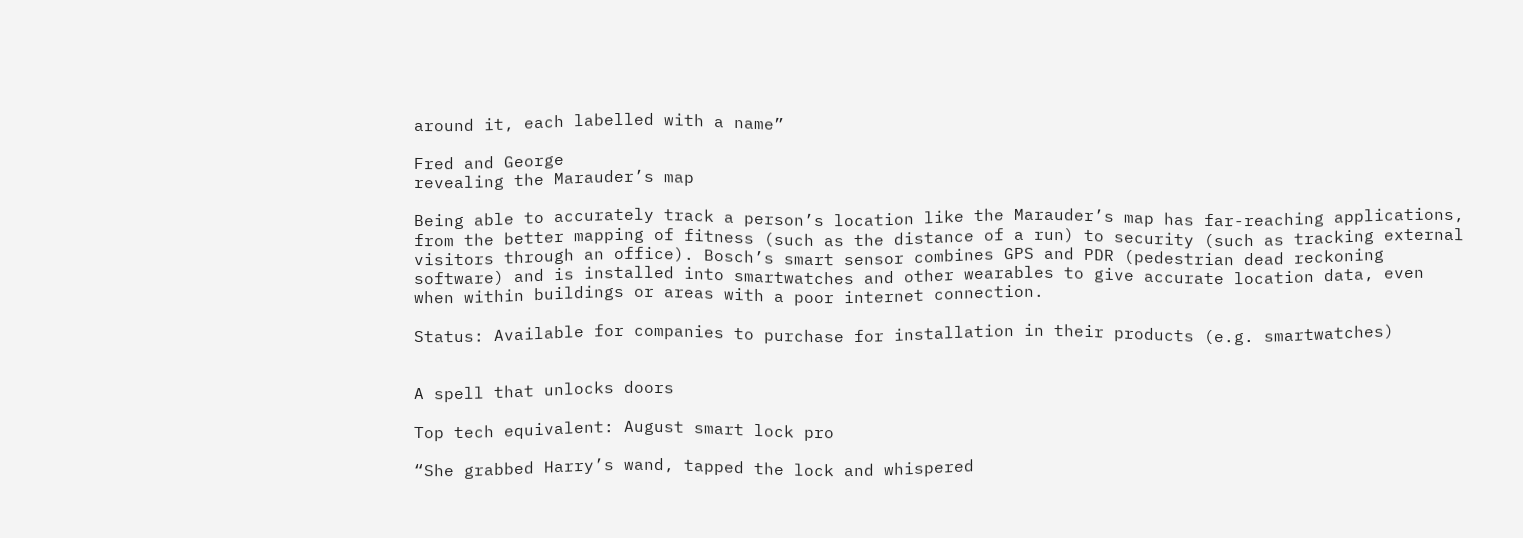around it, each labelled with a name”

Fred and George
revealing the Marauder’s map

Being able to accurately track a person’s location like the Marauder’s map has far-reaching applications, from the better mapping of fitness (such as the distance of a run) to security (such as tracking external visitors through an office). Bosch’s smart sensor combines GPS and PDR (pedestrian dead reckoning software) and is installed into smartwatches and other wearables to give accurate location data, even when within buildings or areas with a poor internet connection.

Status: Available for companies to purchase for installation in their products (e.g. smartwatches)


A spell that unlocks doors

Top tech equivalent: August smart lock pro

“She grabbed Harry’s wand, tapped the lock and whispered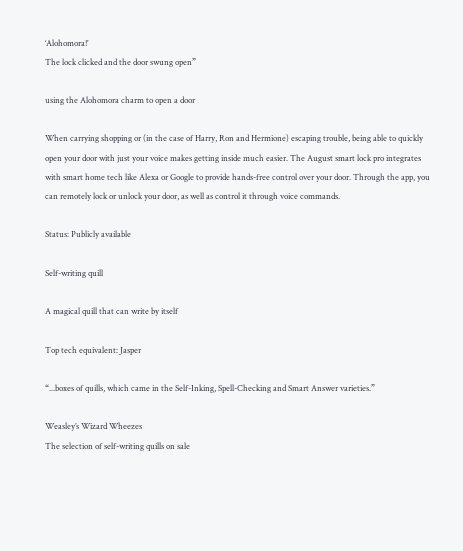‘Alohomora!’
The lock clicked and the door swung open”

using the Alohomora charm to open a door

When carrying shopping or (in the case of Harry, Ron and Hermione) escaping trouble, being able to quickly open your door with just your voice makes getting inside much easier. The August smart lock pro integrates with smart home tech like Alexa or Google to provide hands-free control over your door. Through the app, you can remotely lock or unlock your door, as well as control it through voice commands.

Status: Publicly available

Self-writing quill

A magical quill that can write by itself

Top tech equivalent: Jasper

“...boxes of quills, which came in the Self-Inking, Spell-Checking and Smart Answer varieties.”

Weasley’s Wizard Wheezes
The selection of self-writing quills on sale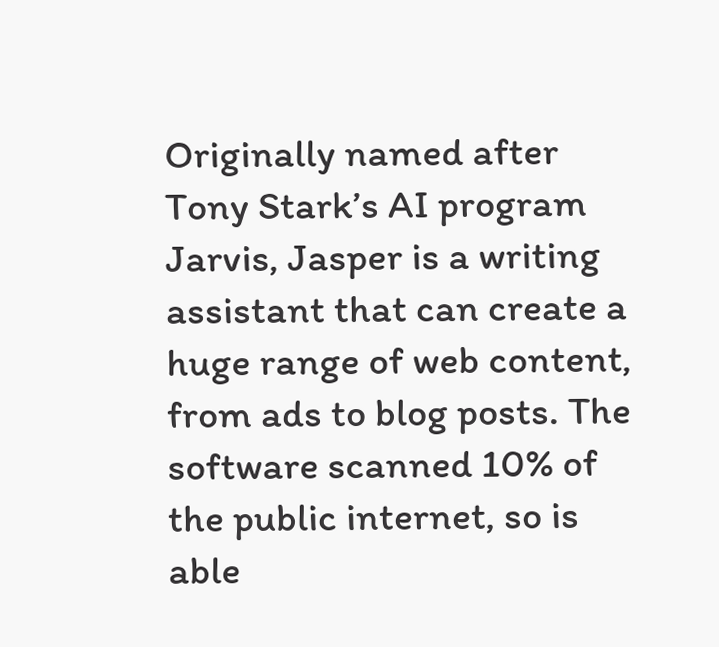Originally named after Tony Stark’s AI program Jarvis, Jasper is a writing assistant that can create a huge range of web content, from ads to blog posts. The software scanned 10% of the public internet, so is able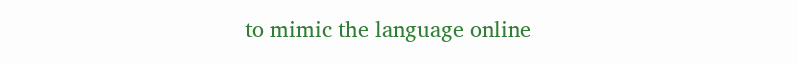to mimic the language online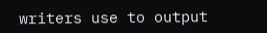writers use to output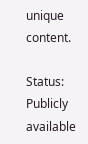unique content.

Status: Publicly available